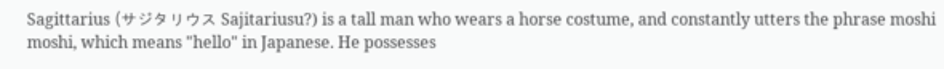Sagittarius (サジタリウス Sajitariusu?) is a tall man who wears a horse costume, and constantly utters the phrase moshi moshi, which means "hello" in Japanese. He possesses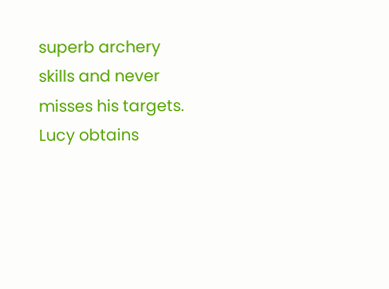superb archery skills and never misses his targets. Lucy obtains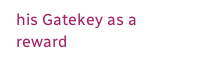his Gatekey as a reward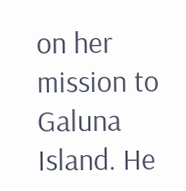on her mission to Galuna Island. He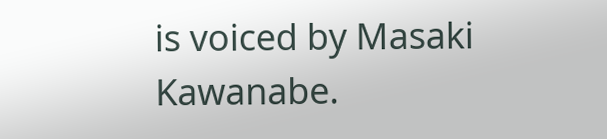is voiced by Masaki Kawanabe.